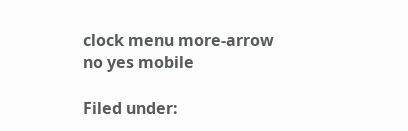clock menu more-arrow no yes mobile

Filed under: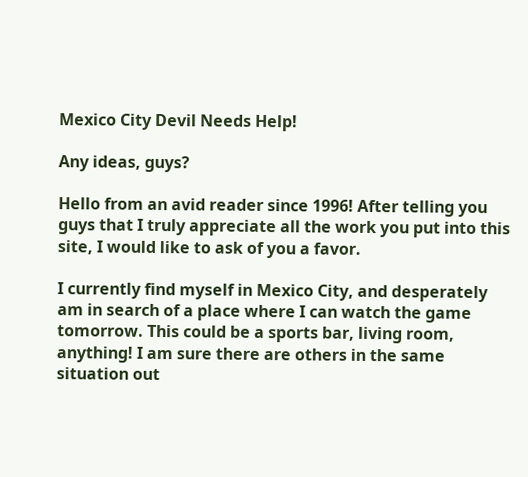Mexico City Devil Needs Help!

Any ideas, guys?

Hello from an avid reader since 1996! After telling you guys that I truly appreciate all the work you put into this site, I would like to ask of you a favor.

I currently find myself in Mexico City, and desperately am in search of a place where I can watch the game tomorrow. This could be a sports bar, living room, anything! I am sure there are others in the same situation out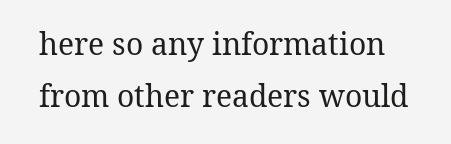here so any information from other readers would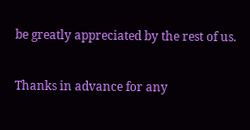be greatly appreciated by the rest of us.

Thanks in advance for any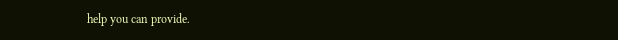help you can provide.